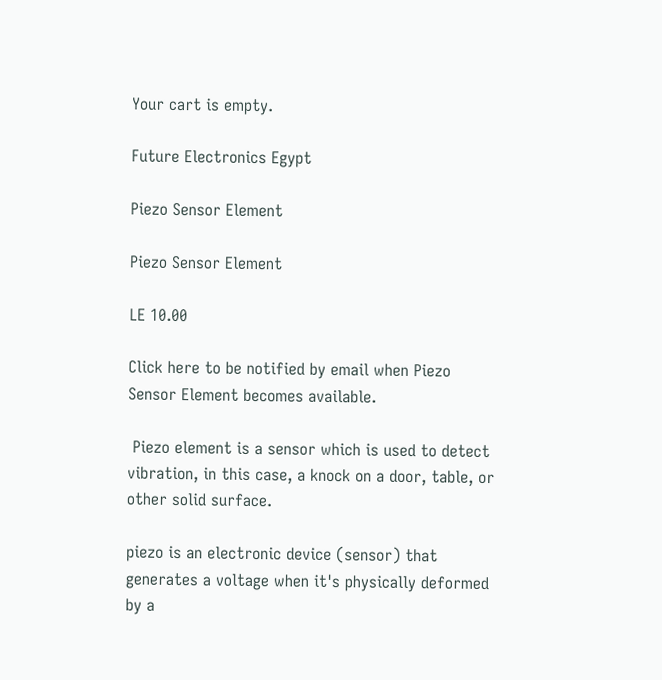Your cart is empty.

Future Electronics Egypt

Piezo Sensor Element

Piezo Sensor Element

LE 10.00

Click here to be notified by email when Piezo Sensor Element becomes available.

 Piezo element is a sensor which is used to detect vibration, in this case, a knock on a door, table, or other solid surface.

piezo is an electronic device (sensor) that generates a voltage when it's physically deformed by a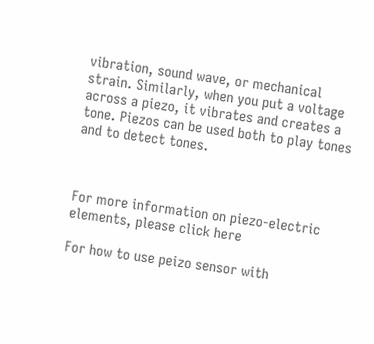vibration, sound wave, or mechanical strain. Similarly, when you put a voltage across a piezo, it vibrates and creates a tone. Piezos can be used both to play tones and to detect tones.



For more information on piezo-electric elements, please click here

For how to use peizo sensor with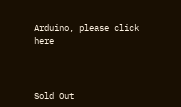Arduino, please click here



Sold Out